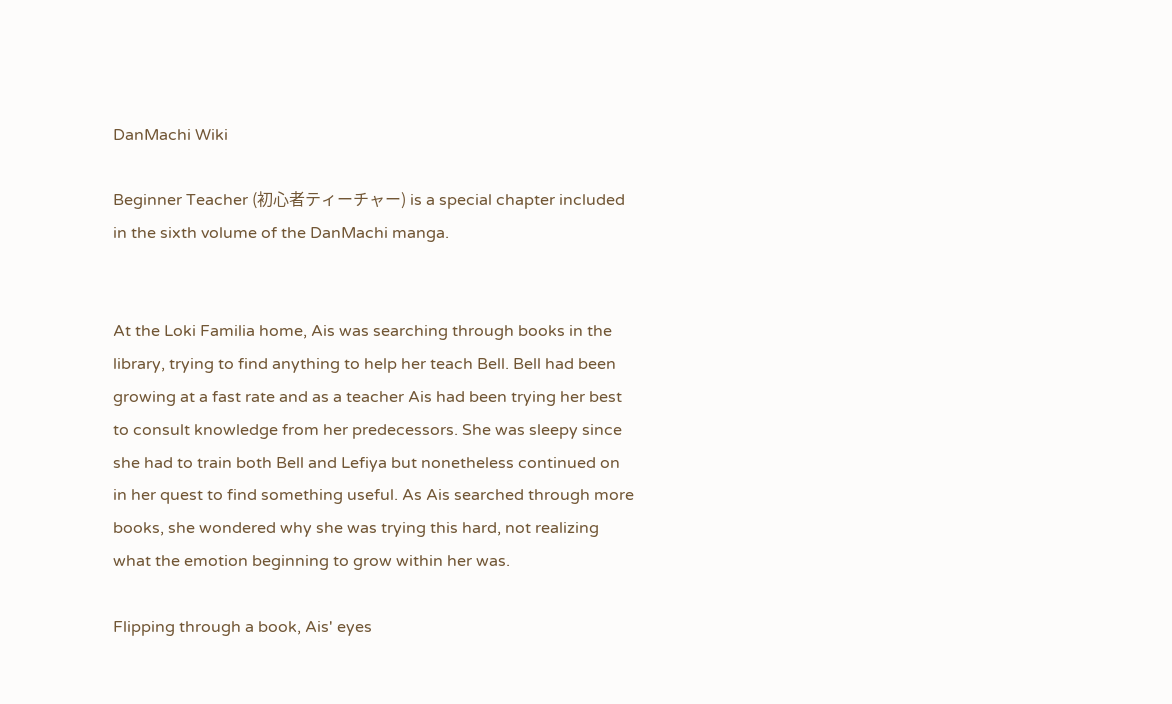DanMachi Wiki

Beginner Teacher (初心者ティーチャー) is a special chapter included in the sixth volume of the DanMachi manga.


At the Loki Familia home, Ais was searching through books in the library, trying to find anything to help her teach Bell. Bell had been growing at a fast rate and as a teacher Ais had been trying her best to consult knowledge from her predecessors. She was sleepy since she had to train both Bell and Lefiya but nonetheless continued on in her quest to find something useful. As Ais searched through more books, she wondered why she was trying this hard, not realizing what the emotion beginning to grow within her was.

Flipping through a book, Ais' eyes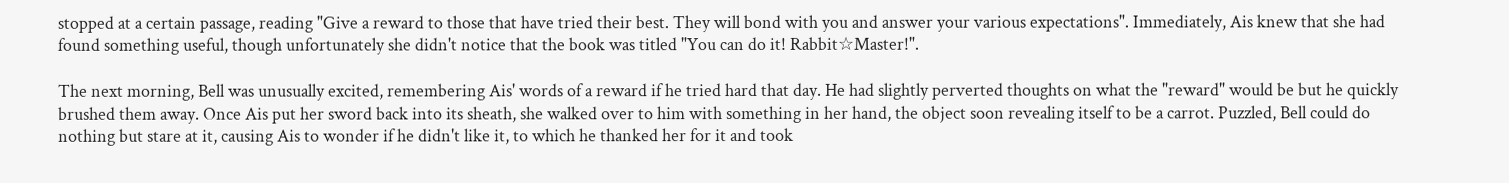stopped at a certain passage, reading "Give a reward to those that have tried their best. They will bond with you and answer your various expectations". Immediately, Ais knew that she had found something useful, though unfortunately she didn't notice that the book was titled "You can do it! Rabbit☆Master!".

The next morning, Bell was unusually excited, remembering Ais' words of a reward if he tried hard that day. He had slightly perverted thoughts on what the "reward" would be but he quickly brushed them away. Once Ais put her sword back into its sheath, she walked over to him with something in her hand, the object soon revealing itself to be a carrot. Puzzled, Bell could do nothing but stare at it, causing Ais to wonder if he didn't like it, to which he thanked her for it and took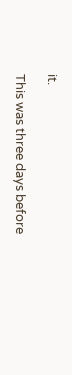it.

This was three days before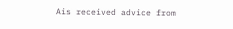Ais received advice from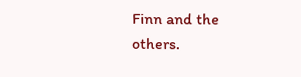Finn and the others.